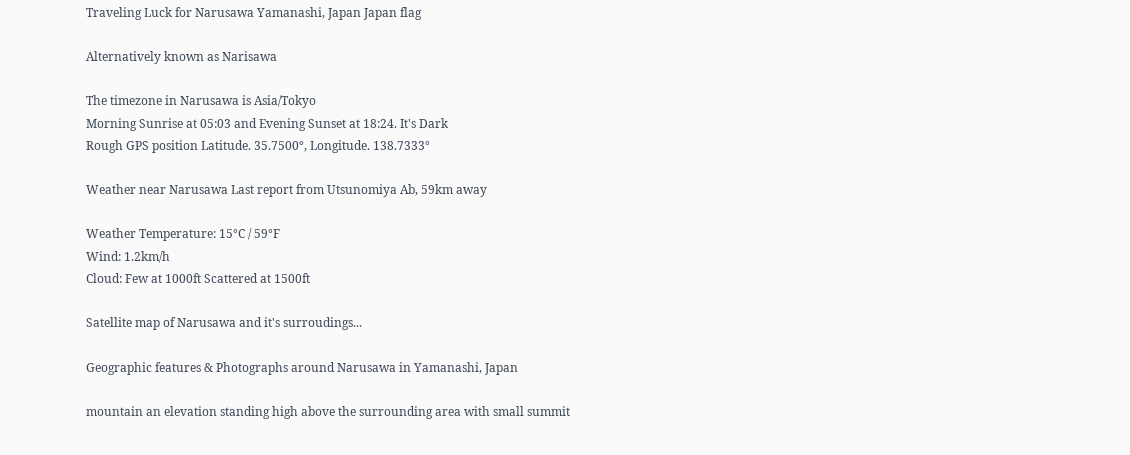Traveling Luck for Narusawa Yamanashi, Japan Japan flag

Alternatively known as Narisawa

The timezone in Narusawa is Asia/Tokyo
Morning Sunrise at 05:03 and Evening Sunset at 18:24. It's Dark
Rough GPS position Latitude. 35.7500°, Longitude. 138.7333°

Weather near Narusawa Last report from Utsunomiya Ab, 59km away

Weather Temperature: 15°C / 59°F
Wind: 1.2km/h
Cloud: Few at 1000ft Scattered at 1500ft

Satellite map of Narusawa and it's surroudings...

Geographic features & Photographs around Narusawa in Yamanashi, Japan

mountain an elevation standing high above the surrounding area with small summit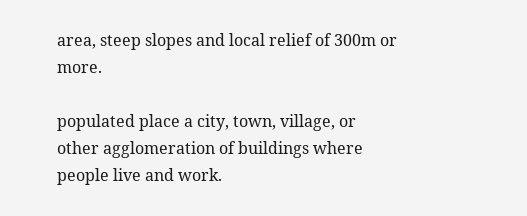area, steep slopes and local relief of 300m or more.

populated place a city, town, village, or other agglomeration of buildings where people live and work.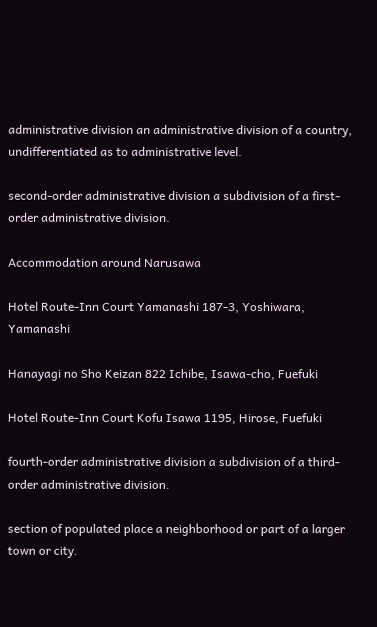administrative division an administrative division of a country, undifferentiated as to administrative level.

second-order administrative division a subdivision of a first-order administrative division.

Accommodation around Narusawa

Hotel Route-Inn Court Yamanashi 187-3, Yoshiwara, Yamanashi

Hanayagi no Sho Keizan 822 Ichibe, Isawa-cho, Fuefuki

Hotel Route-Inn Court Kofu Isawa 1195, Hirose, Fuefuki

fourth-order administrative division a subdivision of a third-order administrative division.

section of populated place a neighborhood or part of a larger town or city.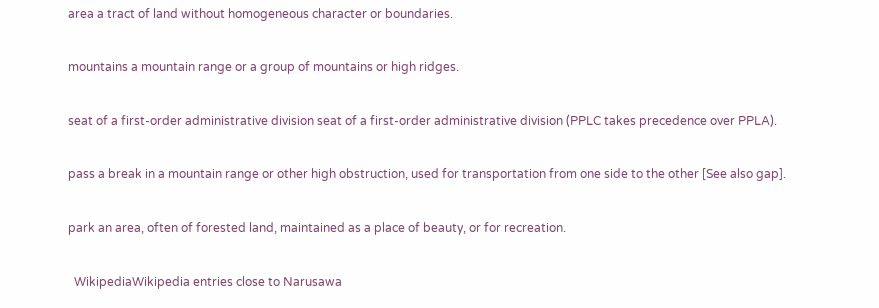area a tract of land without homogeneous character or boundaries.

mountains a mountain range or a group of mountains or high ridges.

seat of a first-order administrative division seat of a first-order administrative division (PPLC takes precedence over PPLA).

pass a break in a mountain range or other high obstruction, used for transportation from one side to the other [See also gap].

park an area, often of forested land, maintained as a place of beauty, or for recreation.

  WikipediaWikipedia entries close to Narusawa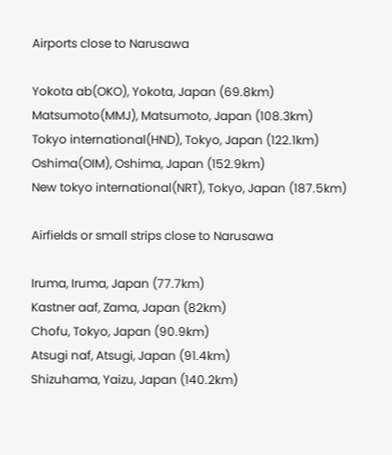Airports close to Narusawa

Yokota ab(OKO), Yokota, Japan (69.8km)
Matsumoto(MMJ), Matsumoto, Japan (108.3km)
Tokyo international(HND), Tokyo, Japan (122.1km)
Oshima(OIM), Oshima, Japan (152.9km)
New tokyo international(NRT), Tokyo, Japan (187.5km)

Airfields or small strips close to Narusawa

Iruma, Iruma, Japan (77.7km)
Kastner aaf, Zama, Japan (82km)
Chofu, Tokyo, Japan (90.9km)
Atsugi naf, Atsugi, Japan (91.4km)
Shizuhama, Yaizu, Japan (140.2km)